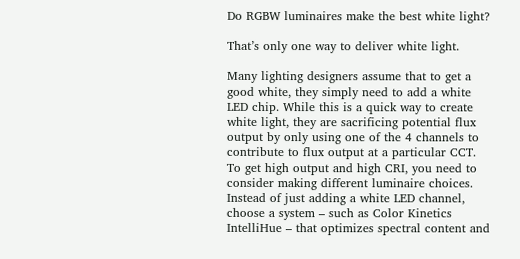Do RGBW luminaires make the best white light?

That’s only one way to deliver white light.

Many lighting designers assume that to get a good white, they simply need to add a white LED chip. While this is a quick way to create white light, they are sacrificing potential flux output by only using one of the 4 channels to contribute to flux output at a particular CCT. To get high output and high CRI, you need to consider making different luminaire choices. Instead of just adding a white LED channel, choose a system – such as Color Kinetics IntelliHue – that optimizes spectral content and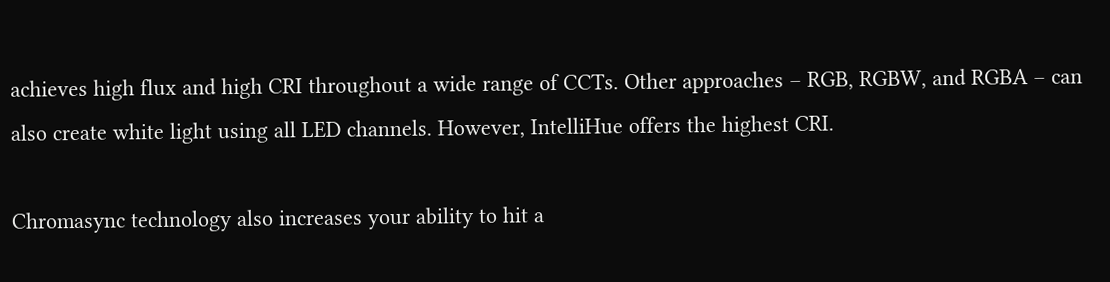achieves high flux and high CRI throughout a wide range of CCTs. Other approaches – RGB, RGBW, and RGBA – can also create white light using all LED channels. However, IntelliHue offers the highest CRI.

Chromasync technology also increases your ability to hit a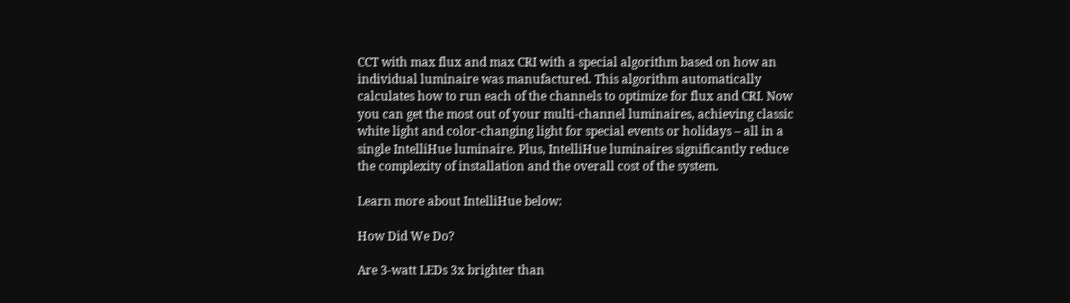CCT with max flux and max CRI with a special algorithm based on how an individual luminaire was manufactured. This algorithm automatically calculates how to run each of the channels to optimize for flux and CRI. Now you can get the most out of your multi-channel luminaires, achieving classic white light and color-changing light for special events or holidays – all in a single IntelliHue luminaire. Plus, IntelliHue luminaires significantly reduce the complexity of installation and the overall cost of the system.

Learn more about IntelliHue below:

How Did We Do?

Are 3-watt LEDs 3x brighter than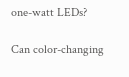one-watt LEDs?

Can color-changing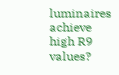luminaires achieve high R9 values?